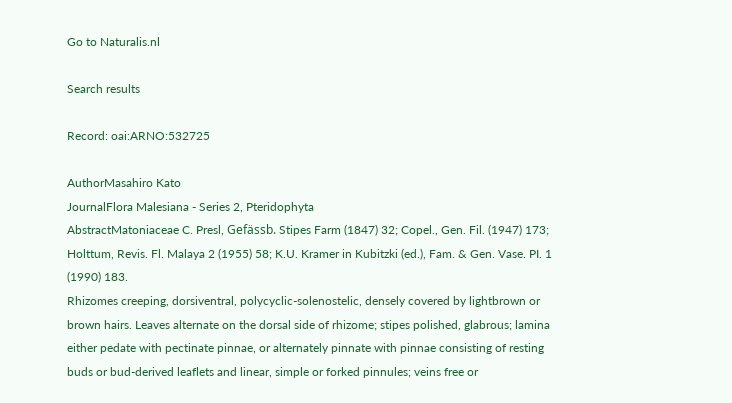Go to Naturalis.nl

Search results

Record: oai:ARNO:532725

AuthorMasahiro Kato
JournalFlora Malesiana - Series 2, Pteridophyta
AbstractMatoniaceae C. Presl, Gefässb. Stipes Farm (1847) 32; Copel., Gen. Fil. (1947) 173; Holttum, Revis. Fl. Malaya 2 (1955) 58; K.U. Kramer in Kubitzki (ed.), Fam. & Gen. Vase. PI. 1 (1990) 183.
Rhizomes creeping, dorsiventral, polycyclic-solenostelic, densely covered by lightbrown or brown hairs. Leaves alternate on the dorsal side of rhizome; stipes polished, glabrous; lamina either pedate with pectinate pinnae, or alternately pinnate with pinnae consisting of resting buds or bud-derived leaflets and linear, simple or forked pinnules; veins free or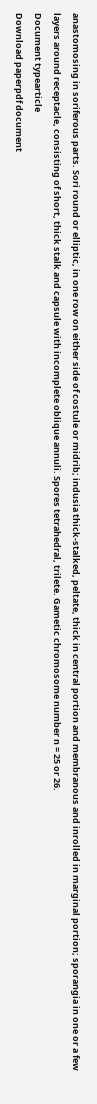anastomosing in soriferous parts. Sori round or elliptic, in one row on either side of costule or midrib; indusia thick-stalked, peltate, thick in central portion and membranous and inrolled in marginal portion; sporangia in one or a few layers around receptacle, consisting of short, thick stalk and capsule with incomplete oblique annuli. Spores tetrahedral, trilete. Gametic chromosome number n = 25 or 26.
Document typearticle
Download paperpdf document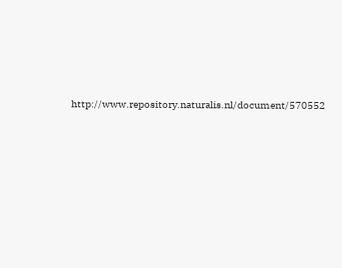http://www.repository.naturalis.nl/document/570552